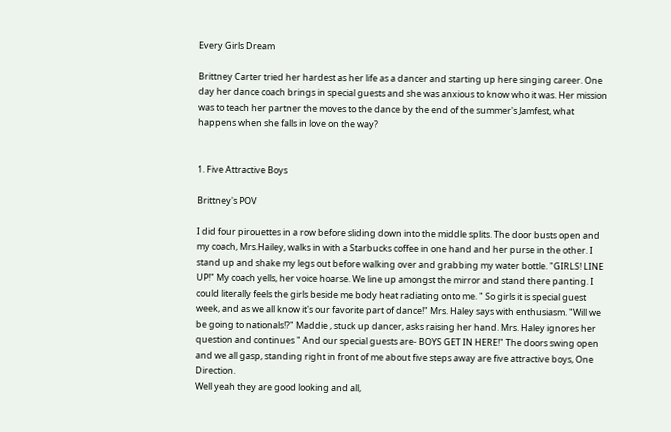Every Girls Dream

Brittney Carter tried her hardest as her life as a dancer and starting up here singing career. One day her dance coach brings in special guests and she was anxious to know who it was. Her mission was to teach her partner the moves to the dance by the end of the summer's Jamfest, what happens when she falls in love on the way?


1. Five Attractive Boys

Brittney's POV

I did four pirouettes in a row before sliding down into the middle splits. The door busts open and my coach, Mrs.Hailey, walks in with a Starbucks coffee in one hand and her purse in the other. I stand up and shake my legs out before walking over and grabbing my water bottle. "GIRLS! LINE UP!" My coach yells, her voice hoarse. We line up amongst the mirror and stand there panting. I could literally feels the girls beside me body heat radiating onto me. " So girls it is special guest week, and as we all know it's our favorite part of dance!" Mrs. Haley says with enthusiasm. "Will we be going to nationals!?" Maddie , stuck up dancer, asks raising her hand. Mrs. Haley ignores her question and continues " And our special guests are- BOYS GET IN HERE!" The doors swing open and we all gasp, standing right in front of me about five steps away are five attractive boys, One Direction.
Well yeah they are good looking and all,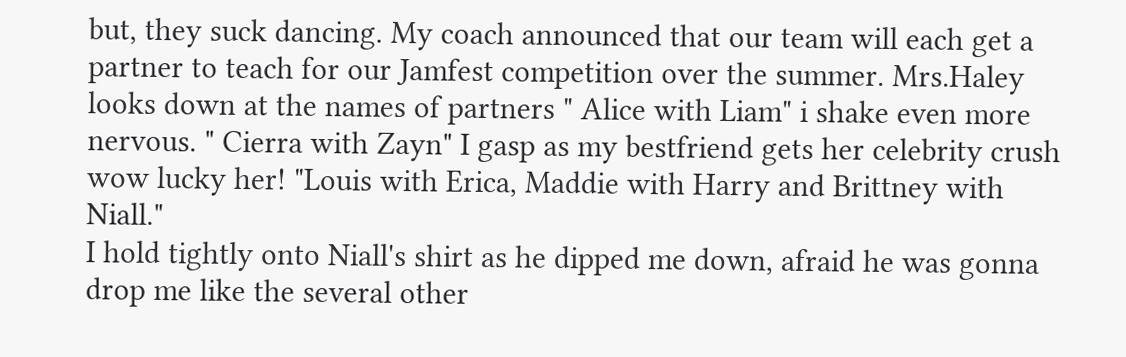but, they suck dancing. My coach announced that our team will each get a partner to teach for our Jamfest competition over the summer. Mrs.Haley looks down at the names of partners " Alice with Liam" i shake even more nervous. " Cierra with Zayn" I gasp as my bestfriend gets her celebrity crush wow lucky her! "Louis with Erica, Maddie with Harry and Brittney with Niall."
I hold tightly onto Niall's shirt as he dipped me down, afraid he was gonna drop me like the several other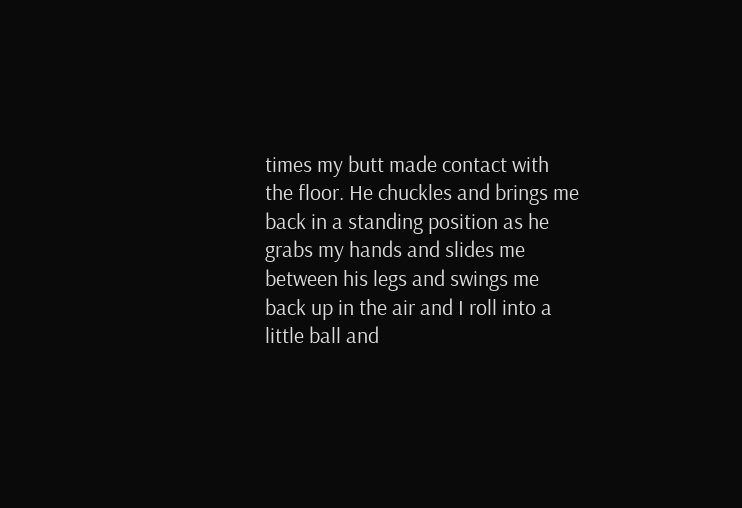times my butt made contact with the floor. He chuckles and brings me back in a standing position as he grabs my hands and slides me between his legs and swings me back up in the air and I roll into a little ball and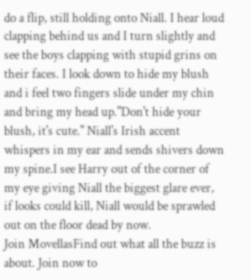do a flip, still holding onto Niall. I hear loud clapping behind us and I turn slightly and see the boys clapping with stupid grins on their faces. I look down to hide my blush and i feel two fingers slide under my chin and bring my head up."Don't hide your blush, it's cute." Niall's Irish accent whispers in my ear and sends shivers down my spine.I see Harry out of the corner of my eye giving Niall the biggest glare ever, if looks could kill, Niall would be sprawled out on the floor dead by now.
Join MovellasFind out what all the buzz is about. Join now to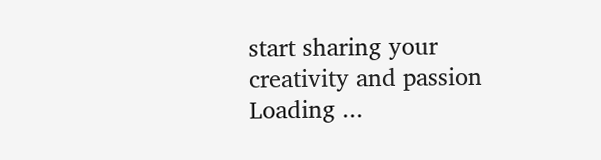start sharing your creativity and passion
Loading ...